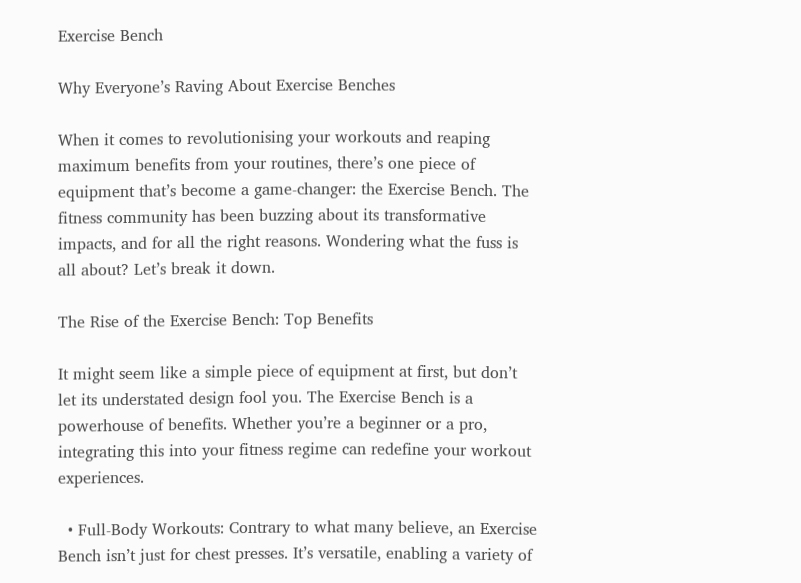Exercise Bench

Why Everyone’s Raving About Exercise Benches

When it comes to revolutionising your workouts and reaping maximum benefits from your routines, there’s one piece of equipment that’s become a game-changer: the Exercise Bench. The fitness community has been buzzing about its transformative impacts, and for all the right reasons. Wondering what the fuss is all about? Let’s break it down.

The Rise of the Exercise Bench: Top Benefits

It might seem like a simple piece of equipment at first, but don’t let its understated design fool you. The Exercise Bench is a powerhouse of benefits. Whether you’re a beginner or a pro, integrating this into your fitness regime can redefine your workout experiences.

  • Full-Body Workouts: Contrary to what many believe, an Exercise Bench isn’t just for chest presses. It’s versatile, enabling a variety of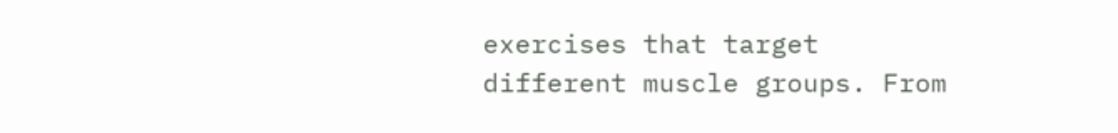exercises that target different muscle groups. From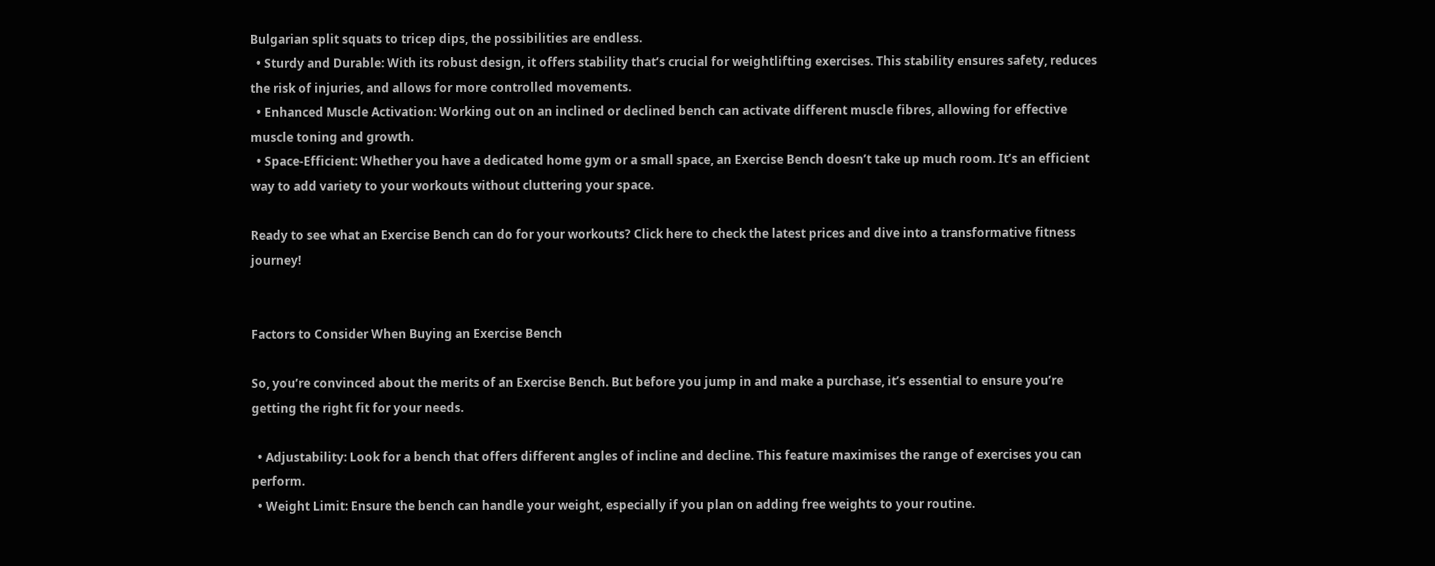Bulgarian split squats to tricep dips, the possibilities are endless.
  • Sturdy and Durable: With its robust design, it offers stability that’s crucial for weightlifting exercises. This stability ensures safety, reduces the risk of injuries, and allows for more controlled movements.
  • Enhanced Muscle Activation: Working out on an inclined or declined bench can activate different muscle fibres, allowing for effective muscle toning and growth.
  • Space-Efficient: Whether you have a dedicated home gym or a small space, an Exercise Bench doesn’t take up much room. It’s an efficient way to add variety to your workouts without cluttering your space.

Ready to see what an Exercise Bench can do for your workouts? Click here to check the latest prices and dive into a transformative fitness journey!


Factors to Consider When Buying an Exercise Bench

So, you’re convinced about the merits of an Exercise Bench. But before you jump in and make a purchase, it’s essential to ensure you’re getting the right fit for your needs.

  • Adjustability: Look for a bench that offers different angles of incline and decline. This feature maximises the range of exercises you can perform.
  • Weight Limit: Ensure the bench can handle your weight, especially if you plan on adding free weights to your routine.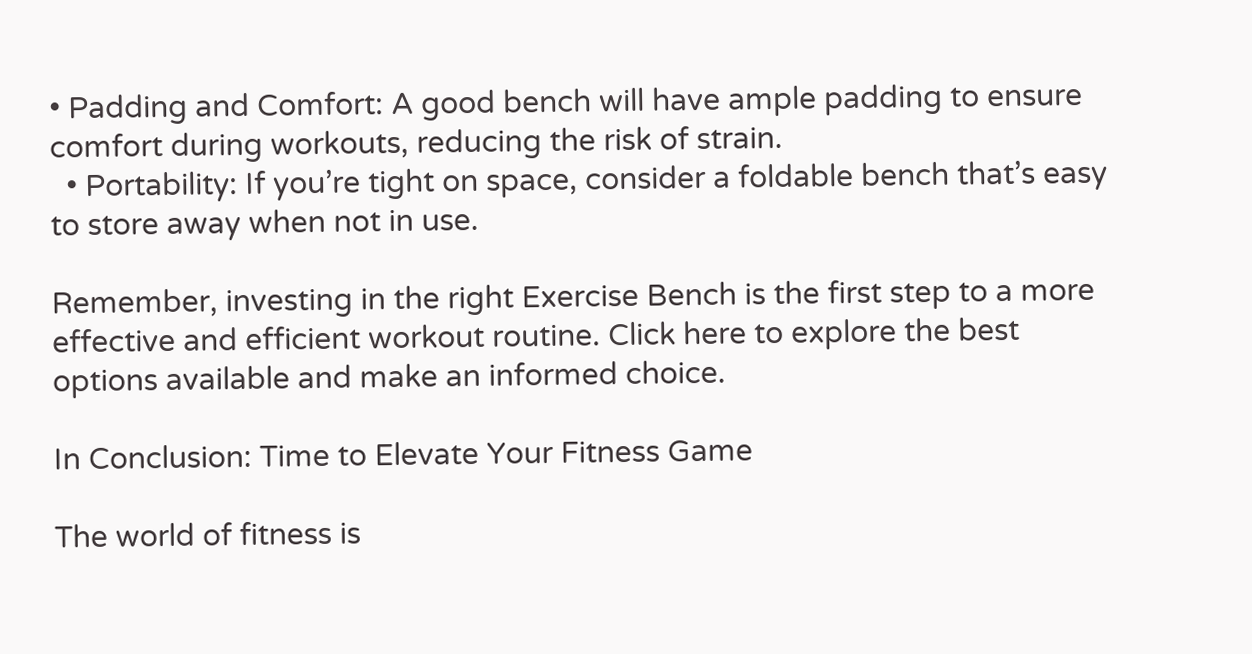• Padding and Comfort: A good bench will have ample padding to ensure comfort during workouts, reducing the risk of strain.
  • Portability: If you’re tight on space, consider a foldable bench that’s easy to store away when not in use.

Remember, investing in the right Exercise Bench is the first step to a more effective and efficient workout routine. Click here to explore the best options available and make an informed choice.

In Conclusion: Time to Elevate Your Fitness Game

The world of fitness is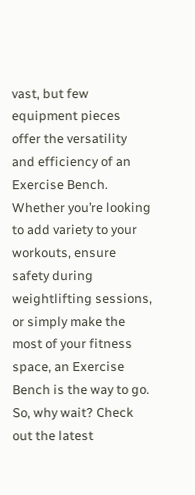vast, but few equipment pieces offer the versatility and efficiency of an Exercise Bench. Whether you’re looking to add variety to your workouts, ensure safety during weightlifting sessions, or simply make the most of your fitness space, an Exercise Bench is the way to go. So, why wait? Check out the latest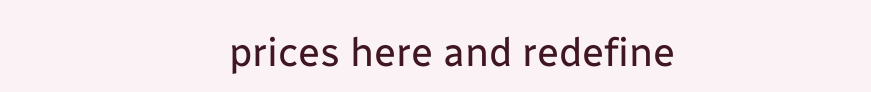prices here and redefine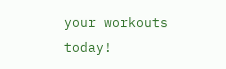your workouts today!